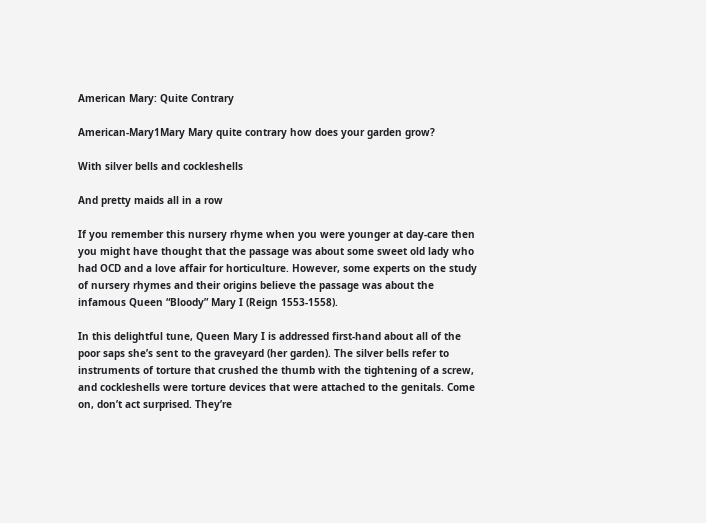American Mary: Quite Contrary

American-Mary1Mary Mary quite contrary how does your garden grow?

With silver bells and cockleshells

And pretty maids all in a row

If you remember this nursery rhyme when you were younger at day-care then you might have thought that the passage was about some sweet old lady who had OCD and a love affair for horticulture. However, some experts on the study of nursery rhymes and their origins believe the passage was about the infamous Queen “Bloody” Mary I (Reign 1553-1558).

In this delightful tune, Queen Mary I is addressed first-hand about all of the poor saps she’s sent to the graveyard (her garden). The silver bells refer to instruments of torture that crushed the thumb with the tightening of a screw, and cockleshells were torture devices that were attached to the genitals. Come on, don’t act surprised. They’re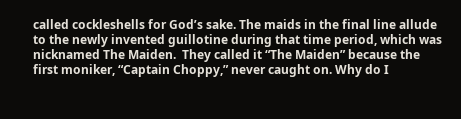called cockleshells for God’s sake. The maids in the final line allude to the newly invented guillotine during that time period, which was nicknamed The Maiden.  They called it “The Maiden” because the first moniker, “Captain Choppy,” never caught on. Why do I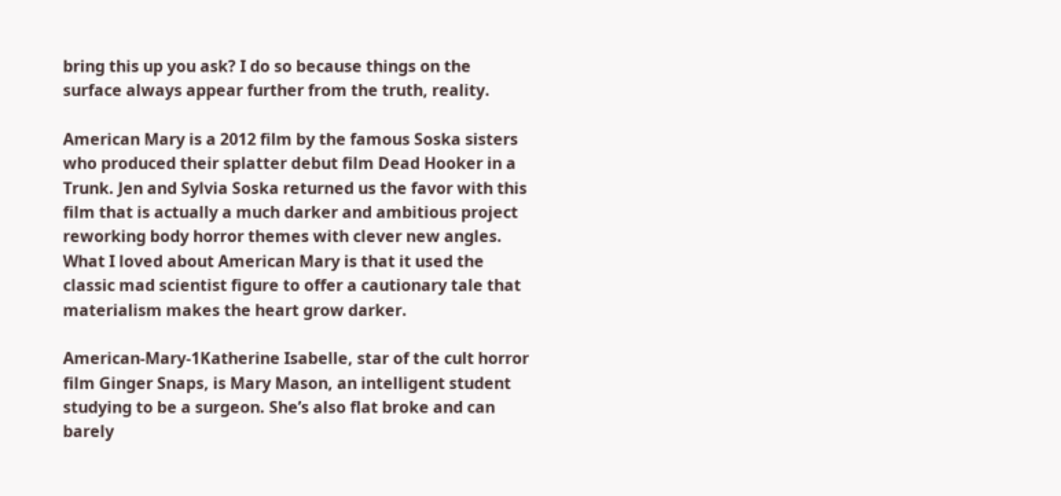bring this up you ask? I do so because things on the surface always appear further from the truth, reality.

American Mary is a 2012 film by the famous Soska sisters who produced their splatter debut film Dead Hooker in a Trunk. Jen and Sylvia Soska returned us the favor with this film that is actually a much darker and ambitious project reworking body horror themes with clever new angles. What I loved about American Mary is that it used the classic mad scientist figure to offer a cautionary tale that materialism makes the heart grow darker.

American-Mary-1Katherine Isabelle, star of the cult horror film Ginger Snaps, is Mary Mason, an intelligent student studying to be a surgeon. She’s also flat broke and can barely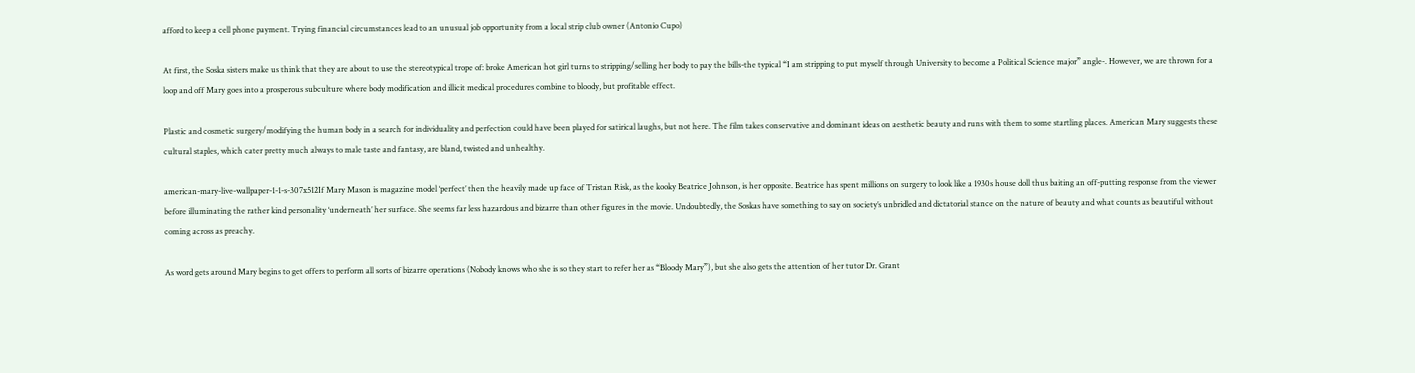afford to keep a cell phone payment. Trying financial circumstances lead to an unusual job opportunity from a local strip club owner (Antonio Cupo)

At first, the Soska sisters make us think that they are about to use the stereotypical trope of: broke American hot girl turns to stripping/selling her body to pay the bills-the typical “I am stripping to put myself through University to become a Political Science major” angle-. However, we are thrown for a loop and off Mary goes into a prosperous subculture where body modification and illicit medical procedures combine to bloody, but profitable effect.

Plastic and cosmetic surgery/modifying the human body in a search for individuality and perfection could have been played for satirical laughs, but not here. The film takes conservative and dominant ideas on aesthetic beauty and runs with them to some startling places. American Mary suggests these cultural staples, which cater pretty much always to male taste and fantasy, are bland, twisted and unhealthy.

american-mary-live-wallpaper-1-1-s-307x512If Mary Mason is magazine model ‘perfect’ then the heavily made up face of Tristan Risk, as the kooky Beatrice Johnson, is her opposite. Beatrice has spent millions on surgery to look like a 1930s house doll thus baiting an off-putting response from the viewer before illuminating the rather kind personality ‘underneath’ her surface. She seems far less hazardous and bizarre than other figures in the movie. Undoubtedly, the Soskas have something to say on society’s unbridled and dictatorial stance on the nature of beauty and what counts as beautiful without coming across as preachy.

As word gets around Mary begins to get offers to perform all sorts of bizarre operations (Nobody knows who she is so they start to refer her as “Bloody Mary”), but she also gets the attention of her tutor Dr. Grant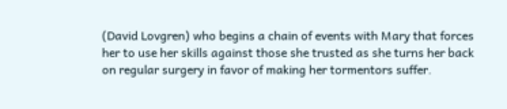(David Lovgren) who begins a chain of events with Mary that forces her to use her skills against those she trusted as she turns her back on regular surgery in favor of making her tormentors suffer.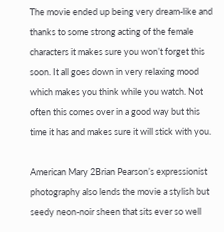The movie ended up being very dream-like and thanks to some strong acting of the female characters it makes sure you won’t forget this soon. It all goes down in very relaxing mood which makes you think while you watch. Not often this comes over in a good way but this time it has and makes sure it will stick with you.

American Mary 2Brian Pearson’s expressionist photography also lends the movie a stylish but seedy neon-noir sheen that sits ever so well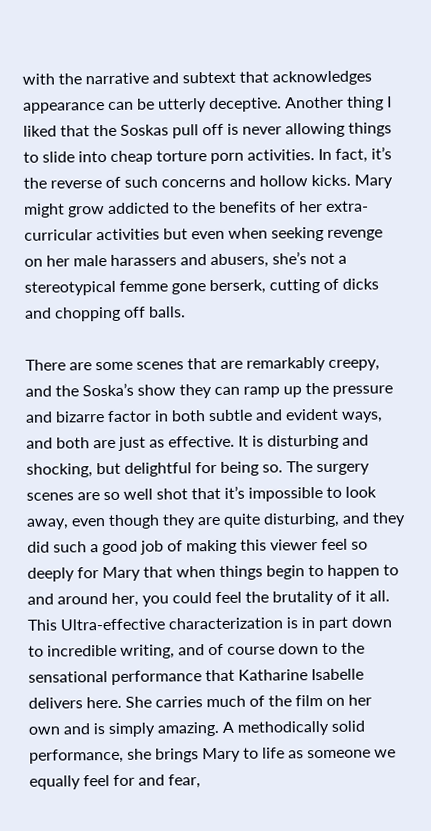with the narrative and subtext that acknowledges appearance can be utterly deceptive. Another thing I liked that the Soskas pull off is never allowing things to slide into cheap torture porn activities. In fact, it’s the reverse of such concerns and hollow kicks. Mary might grow addicted to the benefits of her extra-curricular activities but even when seeking revenge on her male harassers and abusers, she’s not a stereotypical femme gone berserk, cutting of dicks and chopping off balls.

There are some scenes that are remarkably creepy, and the Soska’s show they can ramp up the pressure and bizarre factor in both subtle and evident ways, and both are just as effective. It is disturbing and shocking, but delightful for being so. The surgery scenes are so well shot that it’s impossible to look away, even though they are quite disturbing, and they did such a good job of making this viewer feel so deeply for Mary that when things begin to happen to and around her, you could feel the brutality of it all. This Ultra-effective characterization is in part down to incredible writing, and of course down to the sensational performance that Katharine Isabelle delivers here. She carries much of the film on her own and is simply amazing. A methodically solid performance, she brings Mary to life as someone we equally feel for and fear,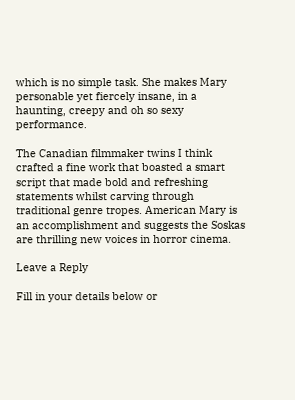which is no simple task. She makes Mary personable yet fiercely insane, in a haunting, creepy and oh so sexy performance.

The Canadian filmmaker twins I think crafted a fine work that boasted a smart script that made bold and refreshing statements whilst carving through traditional genre tropes. American Mary is an accomplishment and suggests the Soskas are thrilling new voices in horror cinema.

Leave a Reply

Fill in your details below or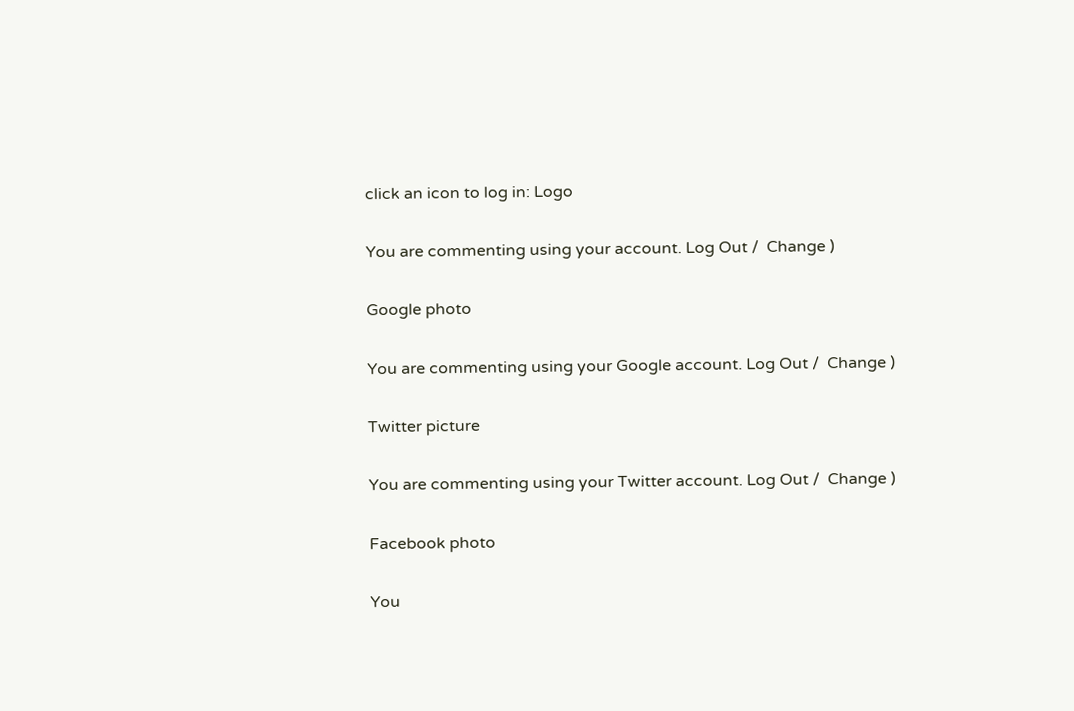click an icon to log in: Logo

You are commenting using your account. Log Out /  Change )

Google photo

You are commenting using your Google account. Log Out /  Change )

Twitter picture

You are commenting using your Twitter account. Log Out /  Change )

Facebook photo

You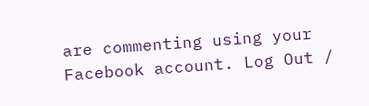are commenting using your Facebook account. Log Out /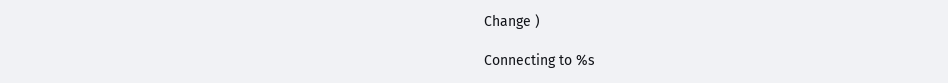Change )

Connecting to %s